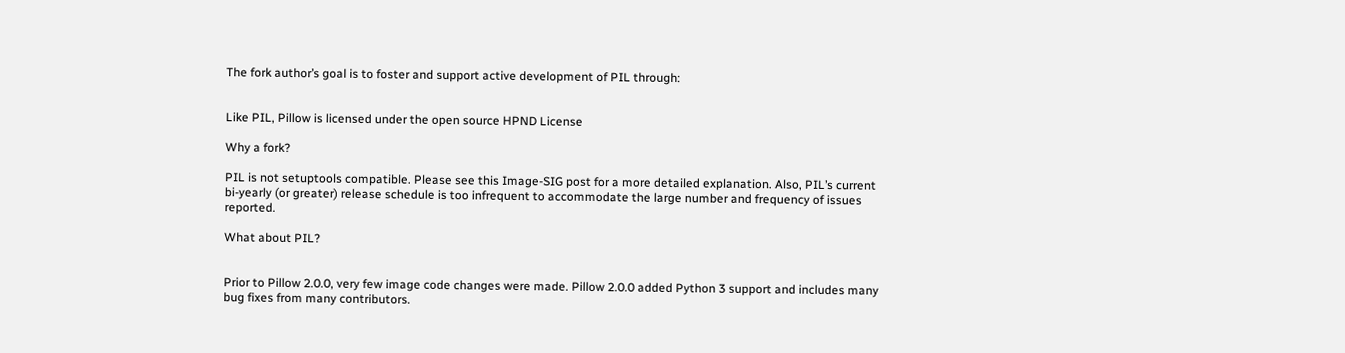The fork author’s goal is to foster and support active development of PIL through:


Like PIL, Pillow is licensed under the open source HPND License

Why a fork?

PIL is not setuptools compatible. Please see this Image-SIG post for a more detailed explanation. Also, PIL’s current bi-yearly (or greater) release schedule is too infrequent to accommodate the large number and frequency of issues reported.

What about PIL?


Prior to Pillow 2.0.0, very few image code changes were made. Pillow 2.0.0 added Python 3 support and includes many bug fixes from many contributors.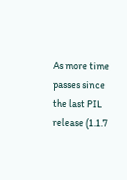As more time passes since the last PIL release (1.1.7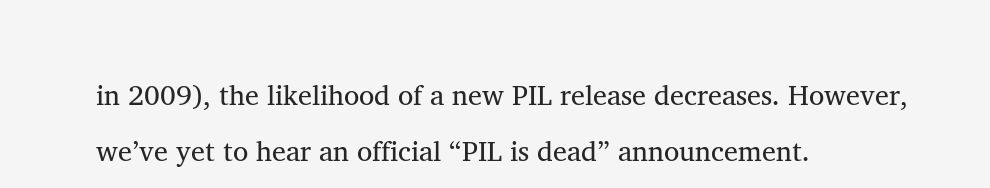in 2009), the likelihood of a new PIL release decreases. However, we’ve yet to hear an official “PIL is dead” announcement.